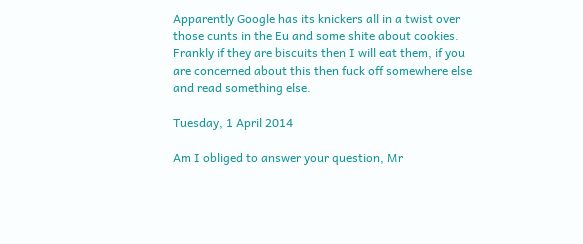Apparently Google has its knickers all in a twist over those cunts in the Eu and some shite about cookies. Frankly if they are biscuits then I will eat them, if you are concerned about this then fuck off somewhere else and read something else.

Tuesday, 1 April 2014

Am I obliged to answer your question, Mr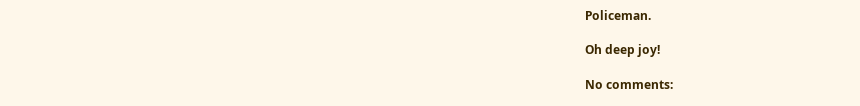Policeman.

Oh deep joy!

No comments: